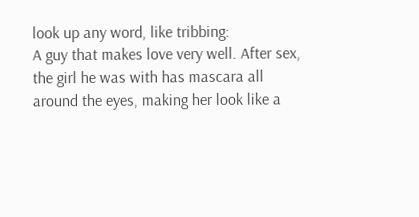look up any word, like tribbing:
A guy that makes love very well. After sex, the girl he was with has mascara all around the eyes, making her look like a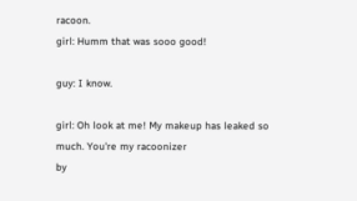racoon.
girl: Humm that was sooo good!

guy: I know.

girl: Oh look at me! My makeup has leaked so much. You're my racoonizer
by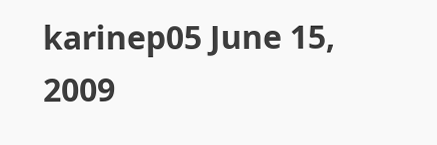karinep05 June 15, 2009